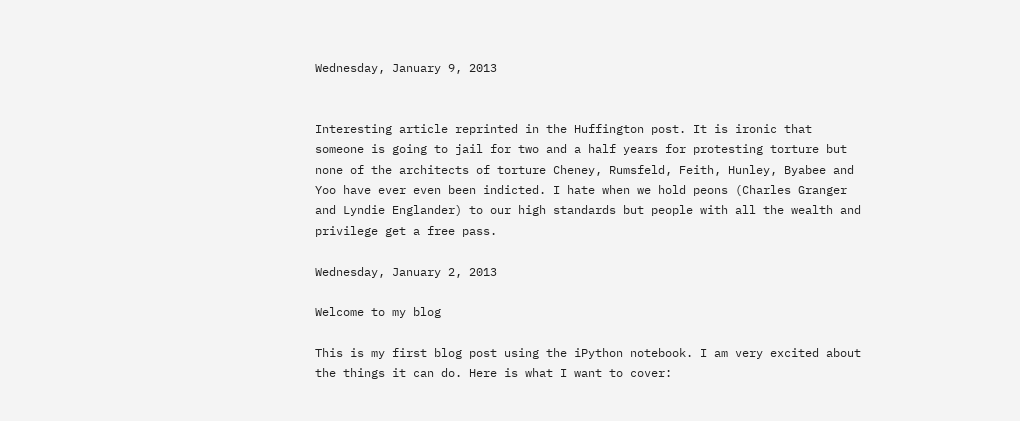Wednesday, January 9, 2013


Interesting article reprinted in the Huffington post. It is ironic that someone is going to jail for two and a half years for protesting torture but none of the architects of torture Cheney, Rumsfeld, Feith, Hunley, Byabee and Yoo have ever even been indicted. I hate when we hold peons (Charles Granger and Lyndie Englander) to our high standards but people with all the wealth and privilege get a free pass.

Wednesday, January 2, 2013

Welcome to my blog

This is my first blog post using the iPython notebook. I am very excited about the things it can do. Here is what I want to cover: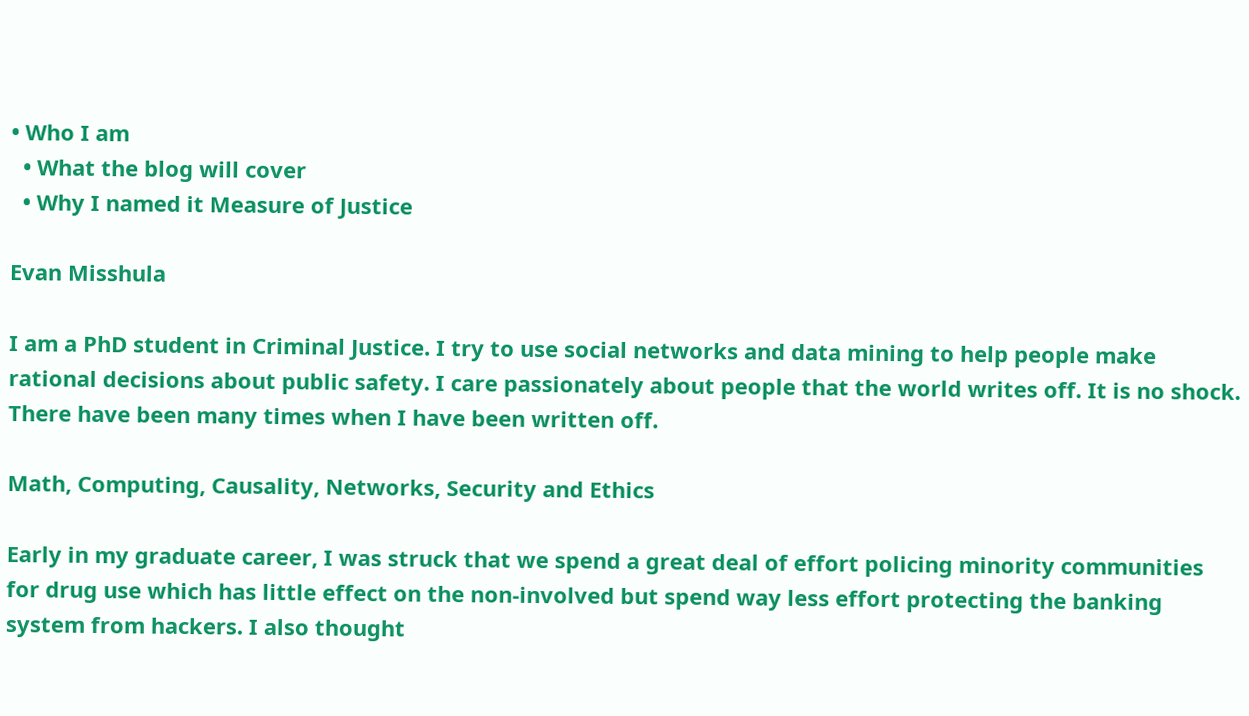• Who I am
  • What the blog will cover
  • Why I named it Measure of Justice

Evan Misshula

I am a PhD student in Criminal Justice. I try to use social networks and data mining to help people make rational decisions about public safety. I care passionately about people that the world writes off. It is no shock. There have been many times when I have been written off.

Math, Computing, Causality, Networks, Security and Ethics

Early in my graduate career, I was struck that we spend a great deal of effort policing minority communities for drug use which has little effect on the non-involved but spend way less effort protecting the banking system from hackers. I also thought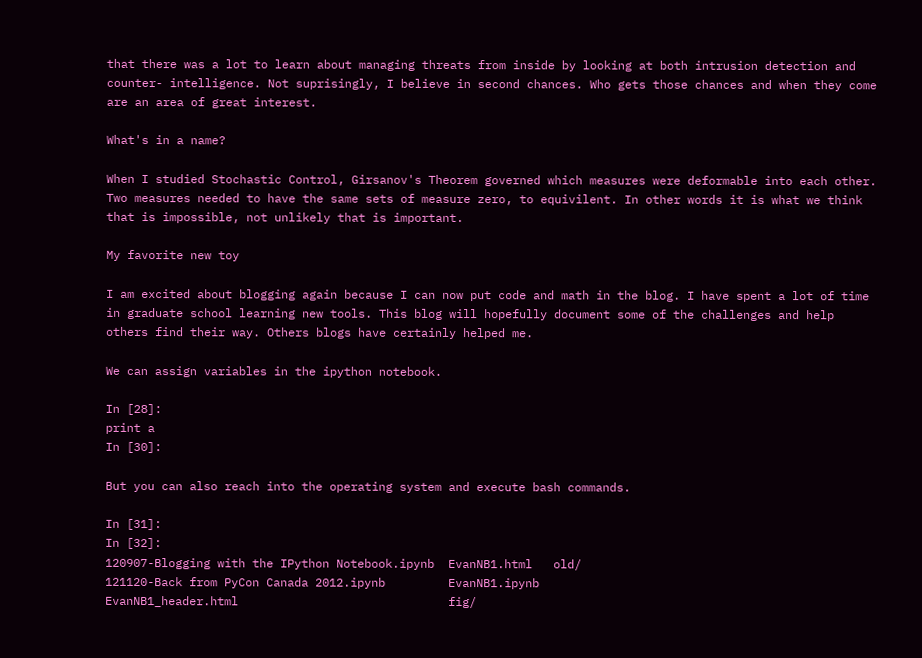that there was a lot to learn about managing threats from inside by looking at both intrusion detection and counter- intelligence. Not suprisingly, I believe in second chances. Who gets those chances and when they come are an area of great interest.

What's in a name?

When I studied Stochastic Control, Girsanov's Theorem governed which measures were deformable into each other. Two measures needed to have the same sets of measure zero, to equivilent. In other words it is what we think that is impossible, not unlikely that is important.

My favorite new toy

I am excited about blogging again because I can now put code and math in the blog. I have spent a lot of time in graduate school learning new tools. This blog will hopefully document some of the challenges and help others find their way. Others blogs have certainly helped me.

We can assign variables in the ipython notebook.

In [28]:
print a
In [30]:

But you can also reach into the operating system and execute bash commands.

In [31]:
In [32]:
120907-Blogging with the IPython Notebook.ipynb  EvanNB1.html   old/
121120-Back from PyCon Canada 2012.ipynb         EvanNB1.ipynb
EvanNB1_header.html                              fig/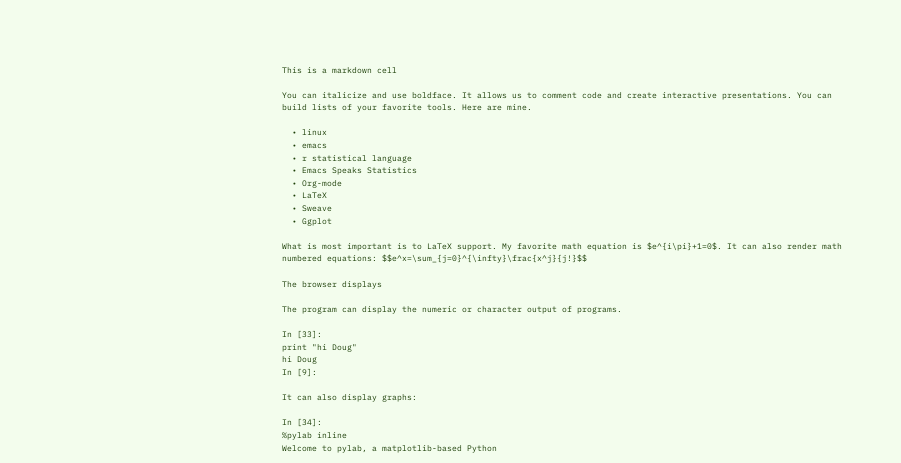This is a markdown cell

You can italicize and use boldface. It allows us to comment code and create interactive presentations. You can build lists of your favorite tools. Here are mine.

  • linux
  • emacs
  • r statistical language
  • Emacs Speaks Statistics
  • Org-mode
  • LaTeX
  • Sweave
  • Ggplot

What is most important is to LaTeX support. My favorite math equation is $e^{i\pi}+1=0$. It can also render math numbered equations: $$e^x=\sum_{j=0}^{\infty}\frac{x^j}{j!}$$

The browser displays

The program can display the numeric or character output of programs.

In [33]:
print "hi Doug"
hi Doug
In [9]:

It can also display graphs:

In [34]:
%pylab inline
Welcome to pylab, a matplotlib-based Python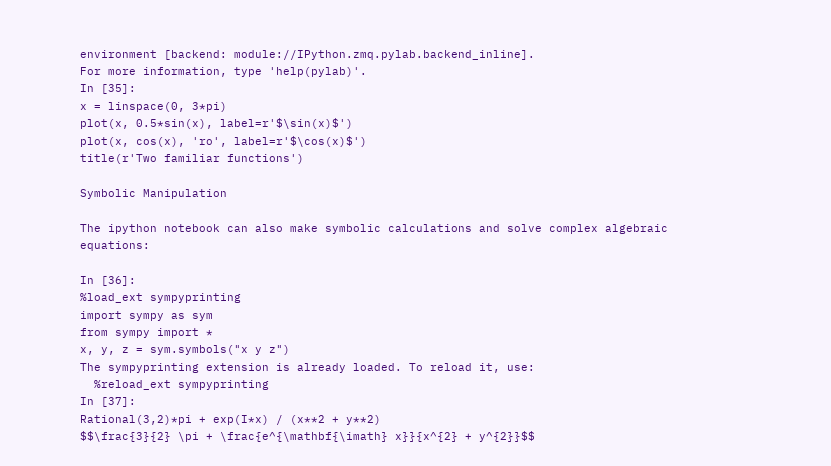environment [backend: module://IPython.zmq.pylab.backend_inline].
For more information, type 'help(pylab)'.
In [35]:
x = linspace(0, 3*pi)
plot(x, 0.5*sin(x), label=r'$\sin(x)$')
plot(x, cos(x), 'ro', label=r'$\cos(x)$')
title(r'Two familiar functions')

Symbolic Manipulation

The ipython notebook can also make symbolic calculations and solve complex algebraic equations:

In [36]:
%load_ext sympyprinting
import sympy as sym
from sympy import *
x, y, z = sym.symbols("x y z")
The sympyprinting extension is already loaded. To reload it, use:
  %reload_ext sympyprinting
In [37]:
Rational(3,2)*pi + exp(I*x) / (x**2 + y**2)
$$\frac{3}{2} \pi + \frac{e^{\mathbf{\imath} x}}{x^{2} + y^{2}}$$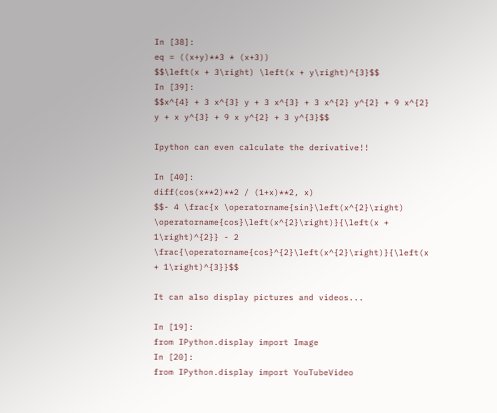In [38]:
eq = ((x+y)**3 * (x+3))
$$\left(x + 3\right) \left(x + y\right)^{3}$$
In [39]:
$$x^{4} + 3 x^{3} y + 3 x^{3} + 3 x^{2} y^{2} + 9 x^{2} y + x y^{3} + 9 x y^{2} + 3 y^{3}$$

Ipython can even calculate the derivative!!

In [40]:
diff(cos(x**2)**2 / (1+x)**2, x)
$$- 4 \frac{x \operatorname{sin}\left(x^{2}\right) \operatorname{cos}\left(x^{2}\right)}{\left(x + 1\right)^{2}} - 2 \frac{\operatorname{cos}^{2}\left(x^{2}\right)}{\left(x + 1\right)^{3}}$$

It can also display pictures and videos...

In [19]:
from IPython.display import Image
In [20]:
from IPython.display import YouTubeVideo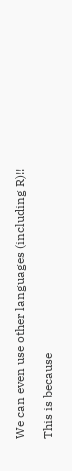We can even use other languages (including R)!!

This is because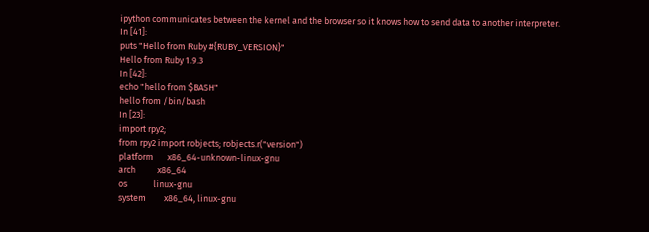ipython communicates between the kernel and the browser so it knows how to send data to another interpreter.
In [41]:
puts "Hello from Ruby #{RUBY_VERSION}"
Hello from Ruby 1.9.3
In [42]:
echo "hello from $BASH"
hello from /bin/bash
In [23]:
import rpy2;
from rpy2 import robjects; robjects.r("version")
platform       x86_64-unknown-linux-gnu
arch           x86_64
os             linux-gnu
system         x86_64, linux-gnu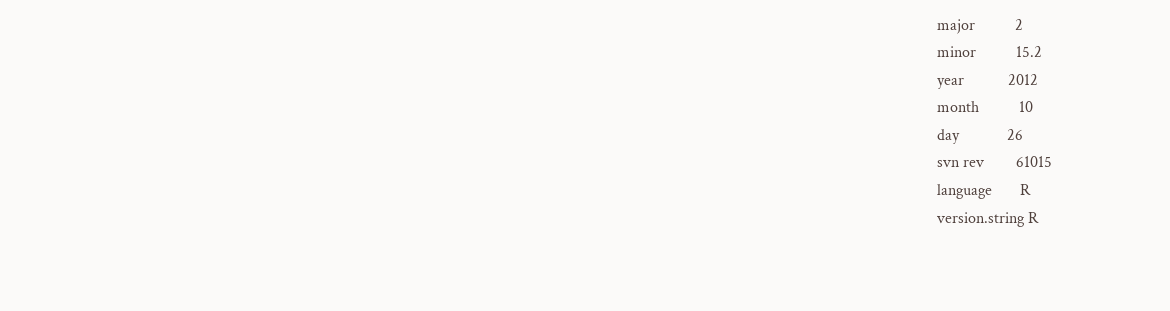major          2
minor          15.2
year           2012
month          10
day            26
svn rev        61015
language       R
version.string R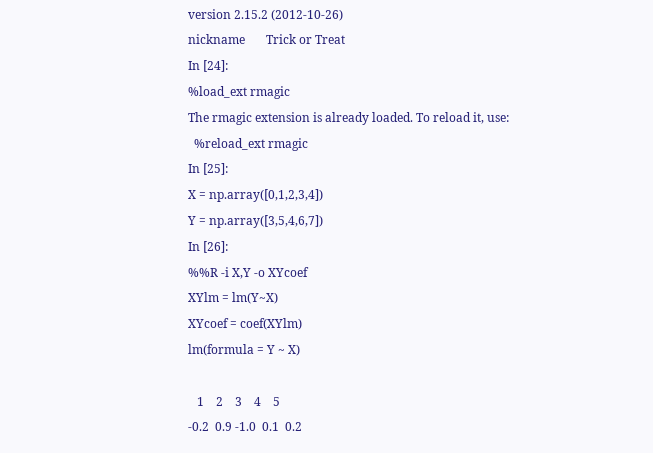version 2.15.2 (2012-10-26)
nickname       Trick or Treat
In [24]:
%load_ext rmagic
The rmagic extension is already loaded. To reload it, use:
  %reload_ext rmagic
In [25]:
X = np.array([0,1,2,3,4])
Y = np.array([3,5,4,6,7])
In [26]:
%%R -i X,Y -o XYcoef
XYlm = lm(Y~X)
XYcoef = coef(XYlm)
lm(formula = Y ~ X)

   1    2    3    4    5
-0.2  0.9 -1.0  0.1  0.2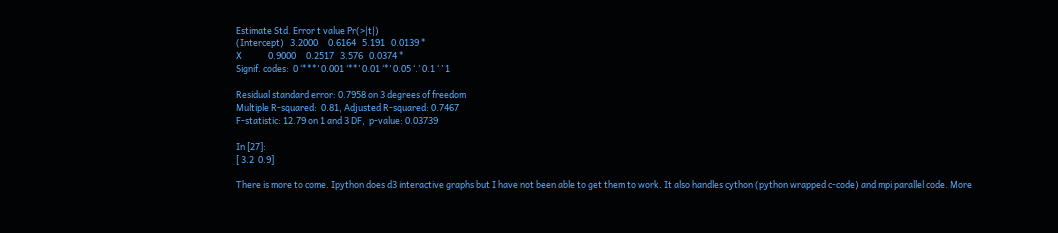Estimate Std. Error t value Pr(>|t|)
(Intercept)   3.2000     0.6164   5.191   0.0139 *
X             0.9000     0.2517   3.576   0.0374 *
Signif. codes:  0 ‘***’ 0.001 ‘**’ 0.01 ‘*’ 0.05 ‘.’ 0.1 ‘ ’ 1

Residual standard error: 0.7958 on 3 degrees of freedom
Multiple R-squared:  0.81, Adjusted R-squared: 0.7467
F-statistic: 12.79 on 1 and 3 DF,  p-value: 0.03739

In [27]:
[ 3.2  0.9]

There is more to come. Ipython does d3 interactive graphs but I have not been able to get them to work. It also handles cython (python wrapped c-code) and mpi parallel code. More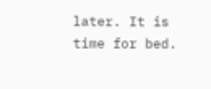later. It is time for bed.